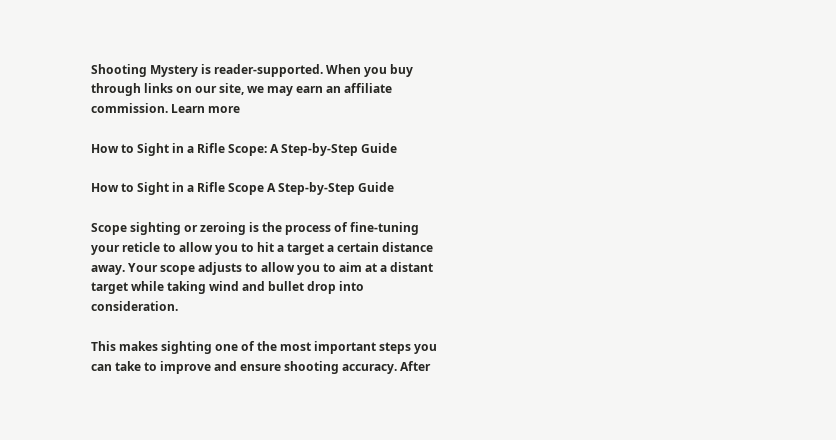Shooting Mystery is reader-supported. When you buy through links on our site, we may earn an affiliate commission. Learn more

How to Sight in a Rifle Scope: A Step-by-Step Guide

How to Sight in a Rifle Scope A Step-by-Step Guide

Scope sighting or zeroing is the process of fine-tuning your reticle to allow you to hit a target a certain distance away. Your scope adjusts to allow you to aim at a distant target while taking wind and bullet drop into consideration.

This makes sighting one of the most important steps you can take to improve and ensure shooting accuracy. After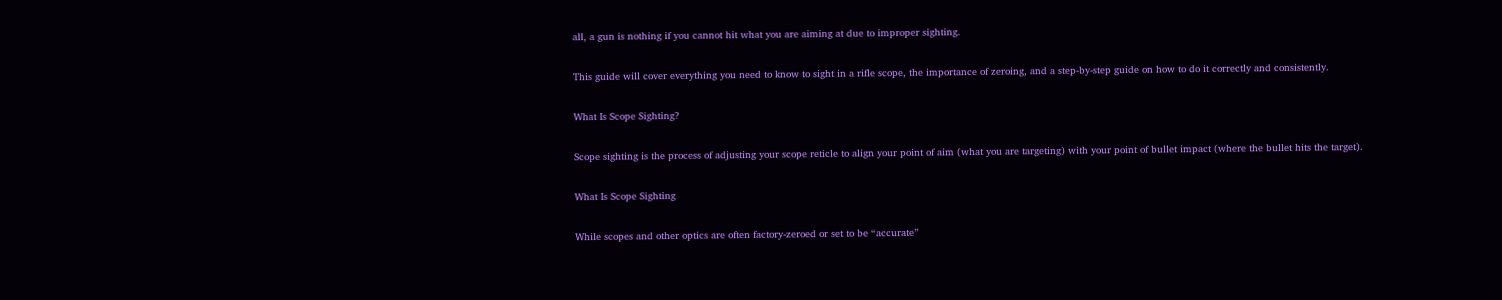all, a gun is nothing if you cannot hit what you are aiming at due to improper sighting.

This guide will cover everything you need to know to sight in a rifle scope, the importance of zeroing, and a step-by-step guide on how to do it correctly and consistently.

What Is Scope Sighting?

Scope sighting is the process of adjusting your scope reticle to align your point of aim (what you are targeting) with your point of bullet impact (where the bullet hits the target).

What Is Scope Sighting

While scopes and other optics are often factory-zeroed or set to be “accurate”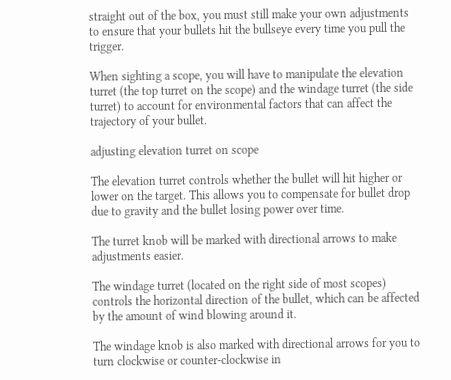straight out of the box, you must still make your own adjustments to ensure that your bullets hit the bullseye every time you pull the trigger.

When sighting a scope, you will have to manipulate the elevation turret (the top turret on the scope) and the windage turret (the side turret) to account for environmental factors that can affect the trajectory of your bullet.

adjusting elevation turret on scope

The elevation turret controls whether the bullet will hit higher or lower on the target. This allows you to compensate for bullet drop due to gravity and the bullet losing power over time.

The turret knob will be marked with directional arrows to make adjustments easier.

The windage turret (located on the right side of most scopes) controls the horizontal direction of the bullet, which can be affected by the amount of wind blowing around it.

The windage knob is also marked with directional arrows for you to turn clockwise or counter-clockwise in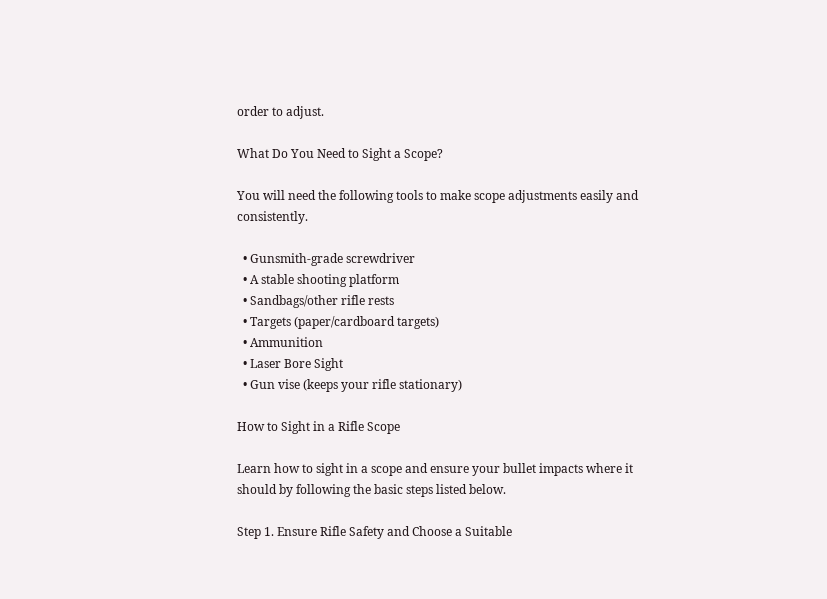order to adjust.

What Do You Need to Sight a Scope?

You will need the following tools to make scope adjustments easily and consistently.

  • Gunsmith-grade screwdriver
  • A stable shooting platform
  • Sandbags/other rifle rests
  • Targets (paper/cardboard targets)
  • Ammunition
  • Laser Bore Sight
  • Gun vise (keeps your rifle stationary)

How to Sight in a Rifle Scope

Learn how to sight in a scope and ensure your bullet impacts where it should by following the basic steps listed below.

Step 1. Ensure Rifle Safety and Choose a Suitable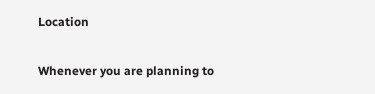Location

Whenever you are planning to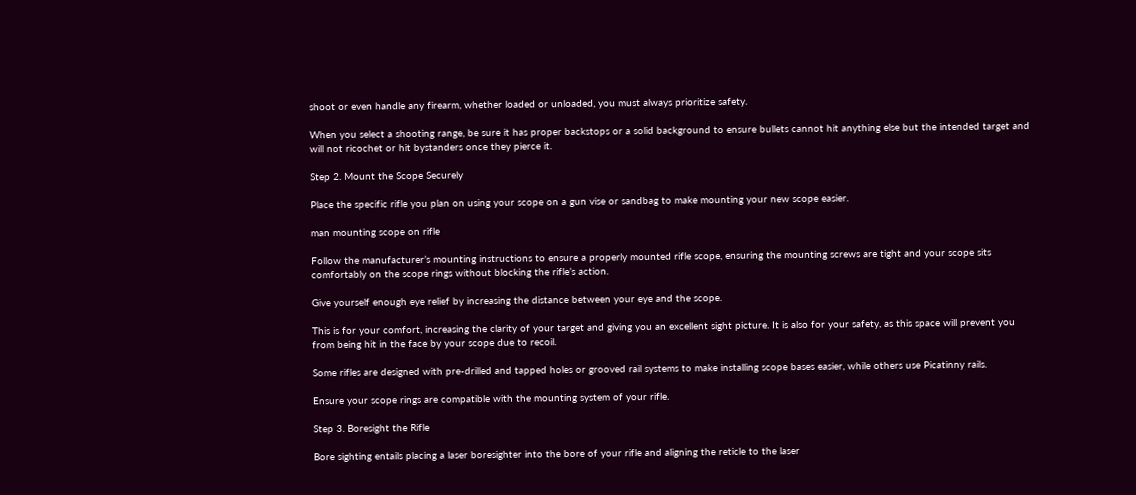shoot or even handle any firearm, whether loaded or unloaded, you must always prioritize safety.

When you select a shooting range, be sure it has proper backstops or a solid background to ensure bullets cannot hit anything else but the intended target and will not ricochet or hit bystanders once they pierce it.

Step 2. Mount the Scope Securely

Place the specific rifle you plan on using your scope on a gun vise or sandbag to make mounting your new scope easier.

man mounting scope on rifle

Follow the manufacturer’s mounting instructions to ensure a properly mounted rifle scope, ensuring the mounting screws are tight and your scope sits comfortably on the scope rings without blocking the rifle’s action.

Give yourself enough eye relief by increasing the distance between your eye and the scope.

This is for your comfort, increasing the clarity of your target and giving you an excellent sight picture. It is also for your safety, as this space will prevent you from being hit in the face by your scope due to recoil.

Some rifles are designed with pre-drilled and tapped holes or grooved rail systems to make installing scope bases easier, while others use Picatinny rails.

Ensure your scope rings are compatible with the mounting system of your rifle.

Step 3. Boresight the Rifle

Bore sighting entails placing a laser boresighter into the bore of your rifle and aligning the reticle to the laser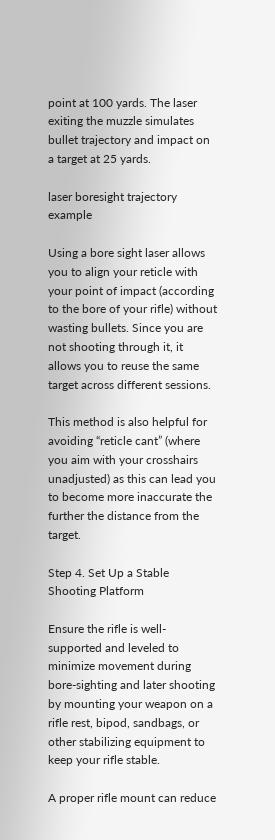point at 100 yards. The laser exiting the muzzle simulates bullet trajectory and impact on a target at 25 yards.

laser boresight trajectory example

Using a bore sight laser allows you to align your reticle with your point of impact (according to the bore of your rifle) without wasting bullets. Since you are not shooting through it, it allows you to reuse the same target across different sessions.

This method is also helpful for avoiding “reticle cant” (where you aim with your crosshairs unadjusted) as this can lead you to become more inaccurate the further the distance from the target.

Step 4. Set Up a Stable Shooting Platform

Ensure the rifle is well-supported and leveled to minimize movement during bore-sighting and later shooting by mounting your weapon on a rifle rest, bipod, sandbags, or other stabilizing equipment to keep your rifle stable.

A proper rifle mount can reduce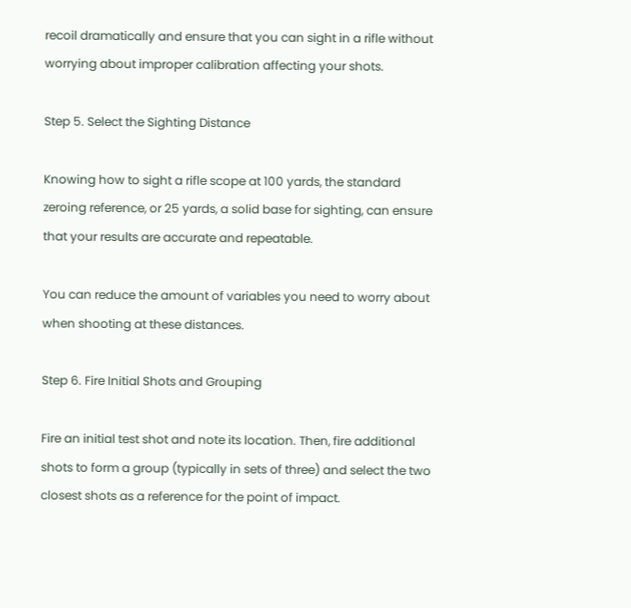recoil dramatically and ensure that you can sight in a rifle without worrying about improper calibration affecting your shots.

Step 5. Select the Sighting Distance

Knowing how to sight a rifle scope at 100 yards, the standard zeroing reference, or 25 yards, a solid base for sighting, can ensure that your results are accurate and repeatable.

You can reduce the amount of variables you need to worry about when shooting at these distances.

Step 6. Fire Initial Shots and Grouping

Fire an initial test shot and note its location. Then, fire additional shots to form a group (typically in sets of three) and select the two closest shots as a reference for the point of impact.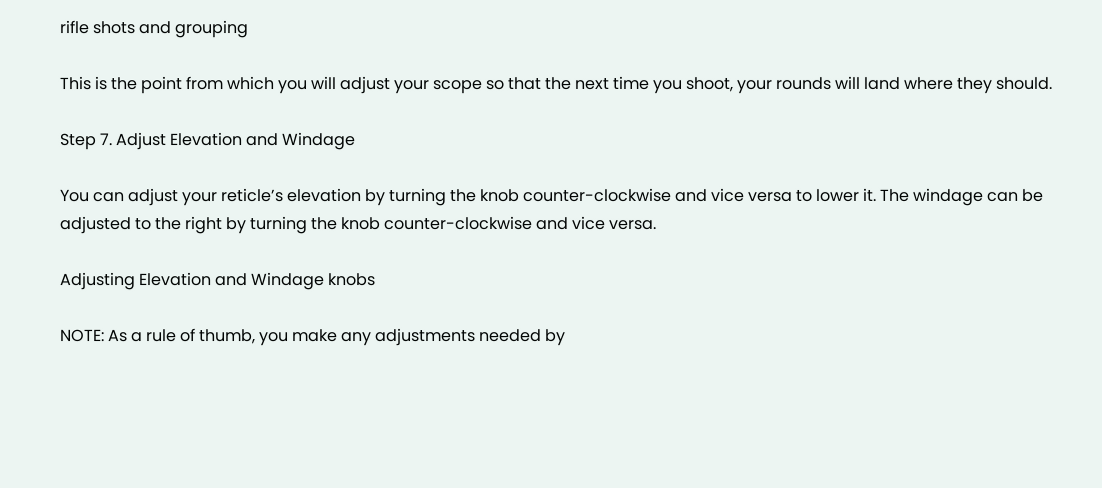rifle shots and grouping

This is the point from which you will adjust your scope so that the next time you shoot, your rounds will land where they should.

Step 7. Adjust Elevation and Windage

You can adjust your reticle’s elevation by turning the knob counter-clockwise and vice versa to lower it. The windage can be adjusted to the right by turning the knob counter-clockwise and vice versa.

Adjusting Elevation and Windage knobs

NOTE: As a rule of thumb, you make any adjustments needed by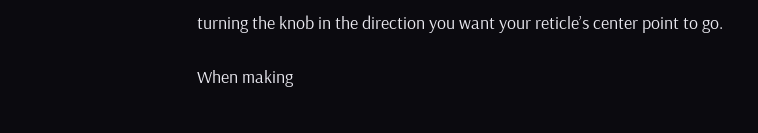turning the knob in the direction you want your reticle’s center point to go.

When making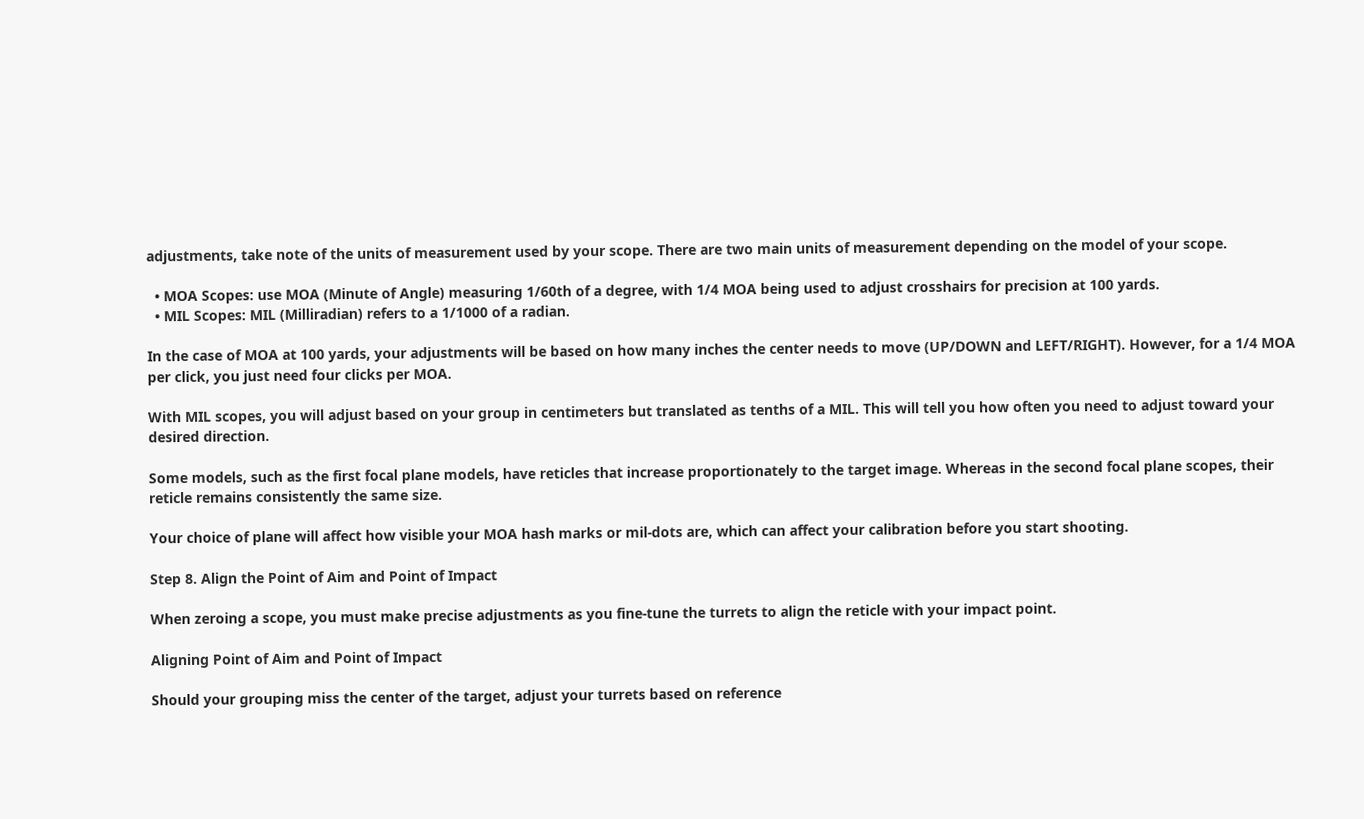adjustments, take note of the units of measurement used by your scope. There are two main units of measurement depending on the model of your scope.

  • MOA Scopes: use MOA (Minute of Angle) measuring 1/60th of a degree, with 1/4 MOA being used to adjust crosshairs for precision at 100 yards.
  • MIL Scopes: MIL (Milliradian) refers to a 1/1000 of a radian.

In the case of MOA at 100 yards, your adjustments will be based on how many inches the center needs to move (UP/DOWN and LEFT/RIGHT). However, for a 1/4 MOA per click, you just need four clicks per MOA.

With MIL scopes, you will adjust based on your group in centimeters but translated as tenths of a MIL. This will tell you how often you need to adjust toward your desired direction.

Some models, such as the first focal plane models, have reticles that increase proportionately to the target image. Whereas in the second focal plane scopes, their reticle remains consistently the same size.

Your choice of plane will affect how visible your MOA hash marks or mil-dots are, which can affect your calibration before you start shooting.

Step 8. Align the Point of Aim and Point of Impact

When zeroing a scope, you must make precise adjustments as you fine-tune the turrets to align the reticle with your impact point.

Aligning Point of Aim and Point of Impact

Should your grouping miss the center of the target, adjust your turrets based on reference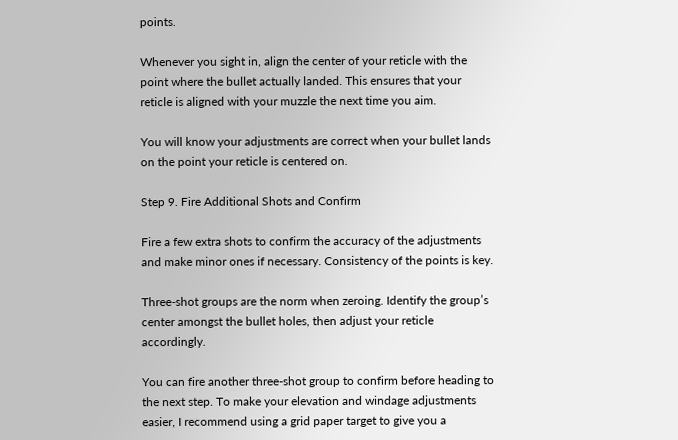points.

Whenever you sight in, align the center of your reticle with the point where the bullet actually landed. This ensures that your reticle is aligned with your muzzle the next time you aim.

You will know your adjustments are correct when your bullet lands on the point your reticle is centered on.

Step 9. Fire Additional Shots and Confirm

Fire a few extra shots to confirm the accuracy of the adjustments and make minor ones if necessary. Consistency of the points is key.

Three-shot groups are the norm when zeroing. Identify the group’s center amongst the bullet holes, then adjust your reticle accordingly.

You can fire another three-shot group to confirm before heading to the next step. To make your elevation and windage adjustments easier, I recommend using a grid paper target to give you a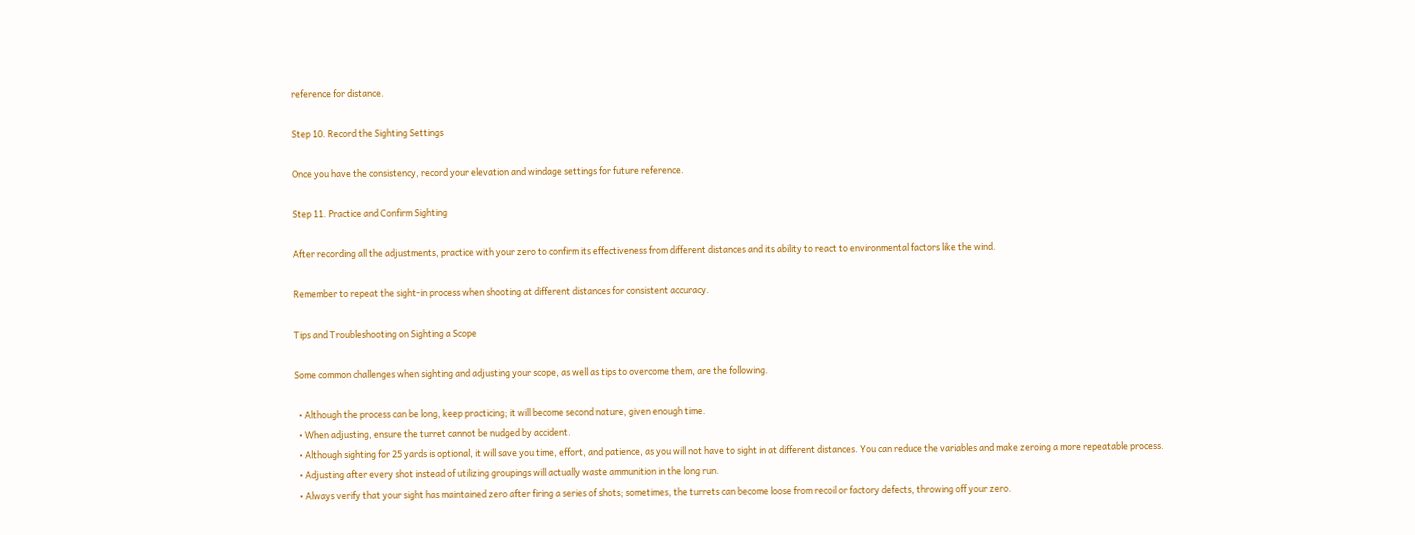reference for distance.

Step 10. Record the Sighting Settings

Once you have the consistency, record your elevation and windage settings for future reference.

Step 11. Practice and Confirm Sighting

After recording all the adjustments, practice with your zero to confirm its effectiveness from different distances and its ability to react to environmental factors like the wind.

Remember to repeat the sight-in process when shooting at different distances for consistent accuracy.

Tips and Troubleshooting on Sighting a Scope

Some common challenges when sighting and adjusting your scope, as well as tips to overcome them, are the following.

  • Although the process can be long, keep practicing; it will become second nature, given enough time.
  • When adjusting, ensure the turret cannot be nudged by accident.
  • Although sighting for 25 yards is optional, it will save you time, effort, and patience, as you will not have to sight in at different distances. You can reduce the variables and make zeroing a more repeatable process.
  • Adjusting after every shot instead of utilizing groupings will actually waste ammunition in the long run.
  • Always verify that your sight has maintained zero after firing a series of shots; sometimes, the turrets can become loose from recoil or factory defects, throwing off your zero.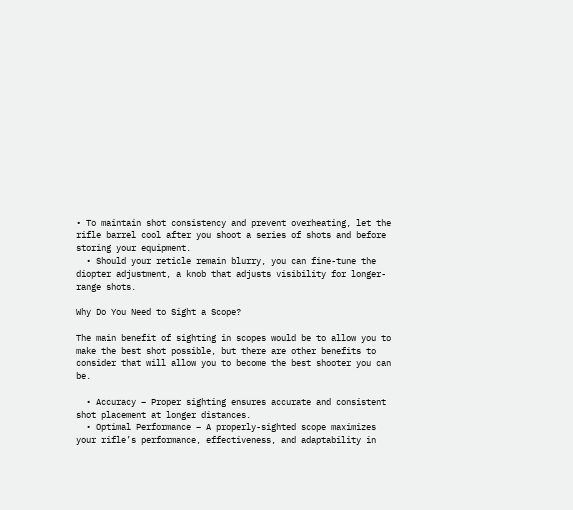• To maintain shot consistency and prevent overheating, let the rifle barrel cool after you shoot a series of shots and before storing your equipment.
  • Should your reticle remain blurry, you can fine-tune the diopter adjustment, a knob that adjusts visibility for longer-range shots.

Why Do You Need to Sight a Scope?

The main benefit of sighting in scopes would be to allow you to make the best shot possible, but there are other benefits to consider that will allow you to become the best shooter you can be.

  • Accuracy – Proper sighting ensures accurate and consistent shot placement at longer distances.
  • Optimal Performance – A properly-sighted scope maximizes your rifle’s performance, effectiveness, and adaptability in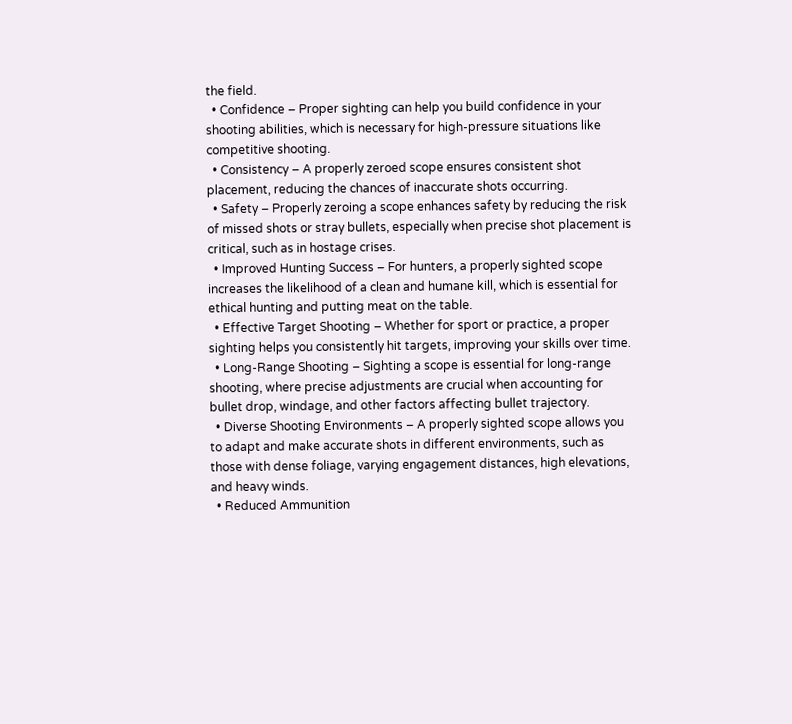the field.
  • Confidence – Proper sighting can help you build confidence in your shooting abilities, which is necessary for high-pressure situations like competitive shooting.
  • Consistency – A properly zeroed scope ensures consistent shot placement, reducing the chances of inaccurate shots occurring.
  • Safety – Properly zeroing a scope enhances safety by reducing the risk of missed shots or stray bullets, especially when precise shot placement is critical, such as in hostage crises.
  • Improved Hunting Success – For hunters, a properly sighted scope increases the likelihood of a clean and humane kill, which is essential for ethical hunting and putting meat on the table.
  • Effective Target Shooting – Whether for sport or practice, a proper sighting helps you consistently hit targets, improving your skills over time.
  • Long-Range Shooting – Sighting a scope is essential for long-range shooting, where precise adjustments are crucial when accounting for bullet drop, windage, and other factors affecting bullet trajectory.
  • Diverse Shooting Environments – A properly sighted scope allows you to adapt and make accurate shots in different environments, such as those with dense foliage, varying engagement distances, high elevations, and heavy winds.
  • Reduced Ammunition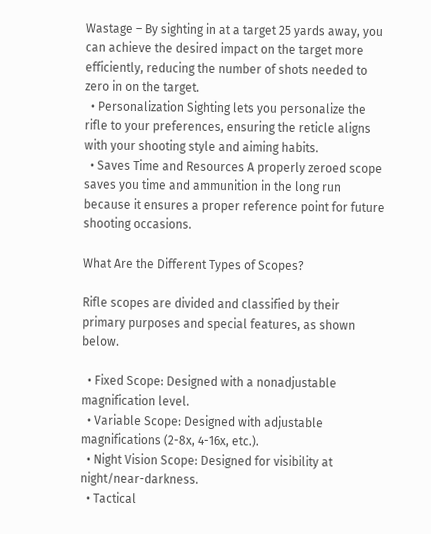Wastage – By sighting in at a target 25 yards away, you can achieve the desired impact on the target more efficiently, reducing the number of shots needed to zero in on the target.
  • Personalization Sighting lets you personalize the rifle to your preferences, ensuring the reticle aligns with your shooting style and aiming habits.
  • Saves Time and Resources A properly zeroed scope saves you time and ammunition in the long run because it ensures a proper reference point for future shooting occasions.

What Are the Different Types of Scopes?

Rifle scopes are divided and classified by their primary purposes and special features, as shown below.

  • Fixed Scope: Designed with a nonadjustable magnification level.
  • Variable Scope: Designed with adjustable magnifications (2-8x, 4-16x, etc.).
  • Night Vision Scope: Designed for visibility at night/near-darkness.
  • Tactical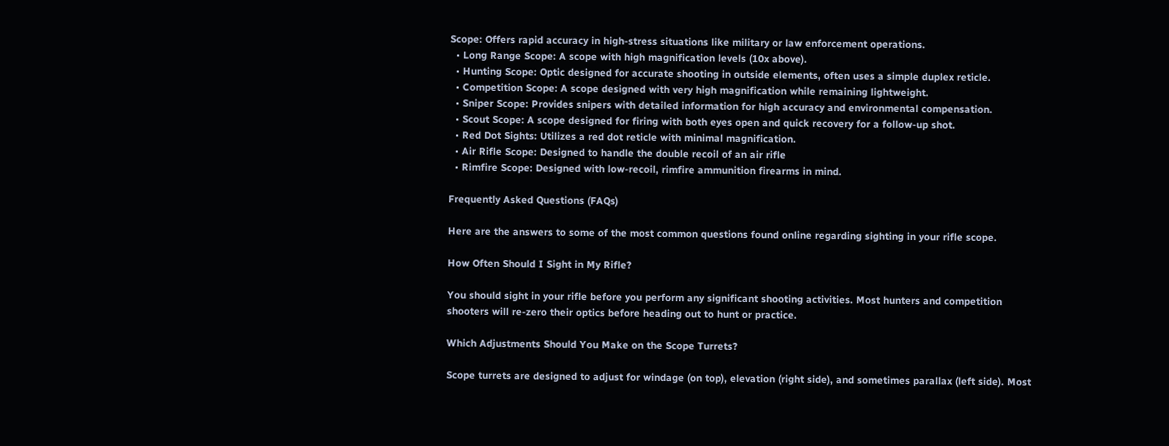Scope: Offers rapid accuracy in high-stress situations like military or law enforcement operations.
  • Long Range Scope: A scope with high magnification levels (10x above).
  • Hunting Scope: Optic designed for accurate shooting in outside elements, often uses a simple duplex reticle.
  • Competition Scope: A scope designed with very high magnification while remaining lightweight.
  • Sniper Scope: Provides snipers with detailed information for high accuracy and environmental compensation.
  • Scout Scope: A scope designed for firing with both eyes open and quick recovery for a follow-up shot.
  • Red Dot Sights: Utilizes a red dot reticle with minimal magnification.
  • Air Rifle Scope: Designed to handle the double recoil of an air rifle
  • Rimfire Scope: Designed with low-recoil, rimfire ammunition firearms in mind.

Frequently Asked Questions (FAQs)

Here are the answers to some of the most common questions found online regarding sighting in your rifle scope.

How Often Should I Sight in My Rifle?

You should sight in your rifle before you perform any significant shooting activities. Most hunters and competition shooters will re-zero their optics before heading out to hunt or practice.

Which Adjustments Should You Make on the Scope Turrets?

Scope turrets are designed to adjust for windage (on top), elevation (right side), and sometimes parallax (left side). Most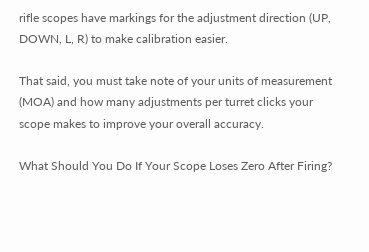rifle scopes have markings for the adjustment direction (UP, DOWN, L, R) to make calibration easier.

That said, you must take note of your units of measurement (MOA) and how many adjustments per turret clicks your scope makes to improve your overall accuracy.

What Should You Do If Your Scope Loses Zero After Firing?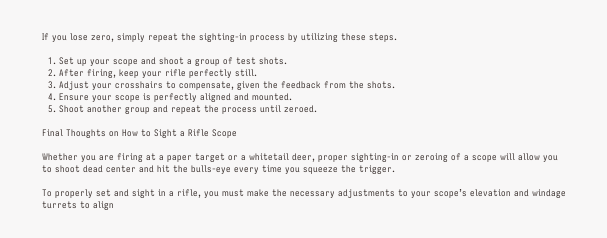If you lose zero, simply repeat the sighting-in process by utilizing these steps.

  1. Set up your scope and shoot a group of test shots.
  2. After firing, keep your rifle perfectly still.
  3. Adjust your crosshairs to compensate, given the feedback from the shots.
  4. Ensure your scope is perfectly aligned and mounted.
  5. Shoot another group and repeat the process until zeroed.

Final Thoughts on How to Sight a Rifle Scope

Whether you are firing at a paper target or a whitetail deer, proper sighting-in or zeroing of a scope will allow you to shoot dead center and hit the bulls-eye every time you squeeze the trigger.

To properly set and sight in a rifle, you must make the necessary adjustments to your scope’s elevation and windage turrets to align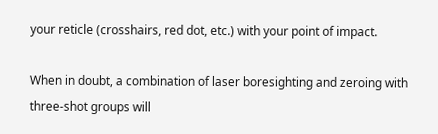your reticle (crosshairs, red dot, etc.) with your point of impact.

When in doubt, a combination of laser boresighting and zeroing with three-shot groups will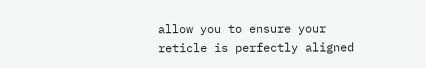allow you to ensure your reticle is perfectly aligned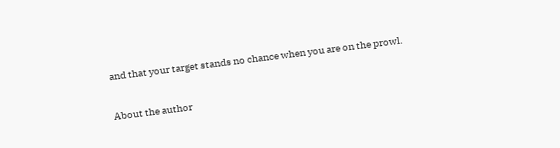and that your target stands no chance when you are on the prowl.

About the author